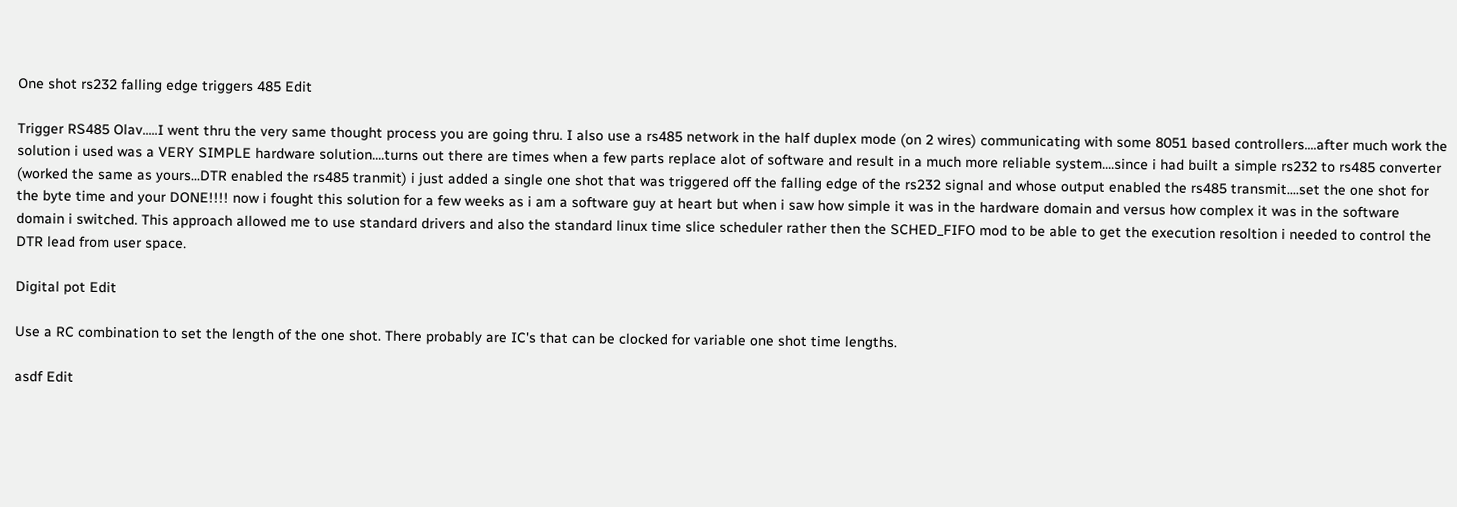One shot rs232 falling edge triggers 485 Edit

Trigger RS485 Olav.....I went thru the very same thought process you are going thru. I also use a rs485 network in the half duplex mode (on 2 wires) communicating with some 8051 based controllers....after much work the solution i used was a VERY SIMPLE hardware solution....turns out there are times when a few parts replace alot of software and result in a much more reliable system....since i had built a simple rs232 to rs485 converter (worked the same as yours...DTR enabled the rs485 tranmit) i just added a single one shot that was triggered off the falling edge of the rs232 signal and whose output enabled the rs485 transmit....set the one shot for the byte time and your DONE!!!! now i fought this solution for a few weeks as i am a software guy at heart but when i saw how simple it was in the hardware domain and versus how complex it was in the software domain i switched. This approach allowed me to use standard drivers and also the standard linux time slice scheduler rather then the SCHED_FIFO mod to be able to get the execution resoltion i needed to control the DTR lead from user space.

Digital pot Edit

Use a RC combination to set the length of the one shot. There probably are IC's that can be clocked for variable one shot time lengths.

asdf Edit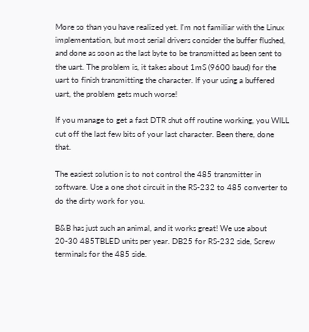More so than you have realized yet. I'm not familiar with the Linux implementation, but most serial drivers consider the buffer flushed, and done as soon as the last byte to be transmitted as been sent to the uart. The problem is, it takes about 1mS (9600 baud) for the uart to finish transmitting the character. If your using a buffered uart, the problem gets much worse!

If you manage to get a fast DTR shut off routine working, you WILL cut off the last few bits of your last character. Been there, done that.

The easiest solution is to not control the 485 transmitter in software. Use a one shot circuit in the RS-232 to 485 converter to do the dirty work for you.

B&B has just such an animal, and it works great! We use about 20-30 485TBLED units per year. DB25 for RS-232 side, Screw terminals for the 485 side.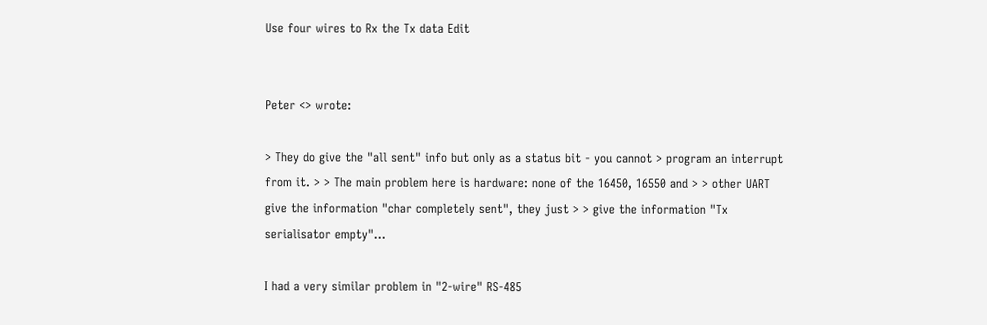Use four wires to Rx the Tx data Edit


Peter <> wrote:

> They do give the "all sent" info but only as a status bit - you cannot > program an interrupt from it. > > The main problem here is hardware: none of the 16450, 16550 and > > other UART give the information "char completely sent", they just > > give the information "Tx serialisator empty"...

I had a very similar problem in "2-wire" RS-485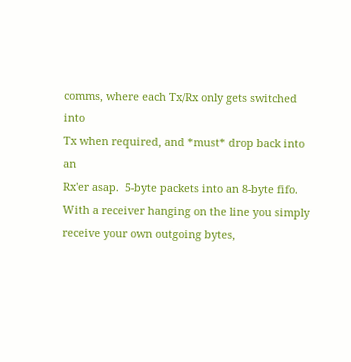comms, where each Tx/Rx only gets switched into
Tx when required, and *must* drop back into an
Rx'er asap.  5-byte packets into an 8-byte fifo.
With a receiver hanging on the line you simply
receive your own outgoing bytes,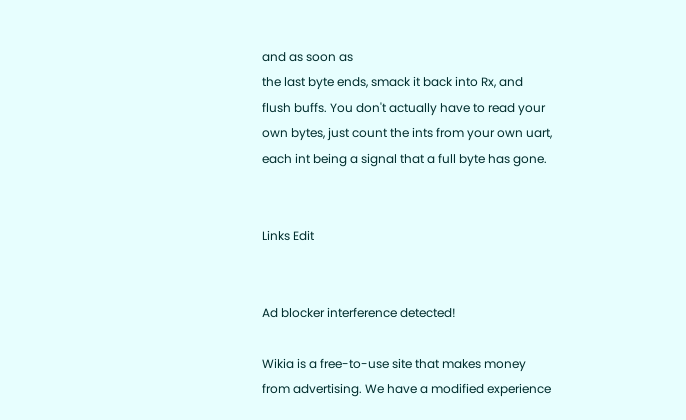and as soon as
the last byte ends, smack it back into Rx, and
flush buffs. You don't actually have to read your
own bytes, just count the ints from your own uart,
each int being a signal that a full byte has gone.


Links Edit


Ad blocker interference detected!

Wikia is a free-to-use site that makes money from advertising. We have a modified experience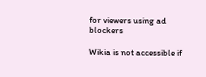for viewers using ad blockers

Wikia is not accessible if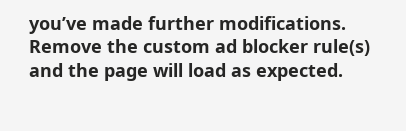you’ve made further modifications. Remove the custom ad blocker rule(s) and the page will load as expected.